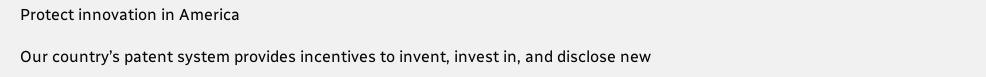Protect innovation in America

Our country’s patent system provides incentives to invent, invest in, and disclose new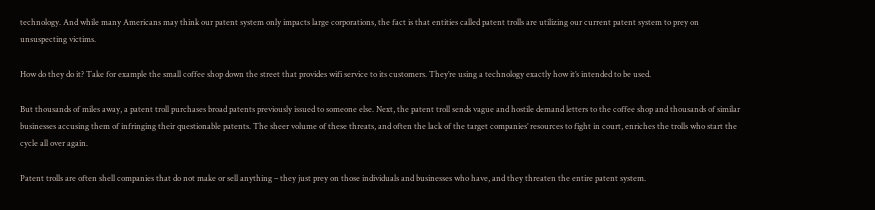technology. And while many Americans may think our patent system only impacts large corporations, the fact is that entities called patent trolls are utilizing our current patent system to prey on unsuspecting victims.

How do they do it? Take for example the small coffee shop down the street that provides wifi service to its customers. They’re using a technology exactly how it’s intended to be used.

But thousands of miles away, a patent troll purchases broad patents previously issued to someone else. Next, the patent troll sends vague and hostile demand letters to the coffee shop and thousands of similar businesses accusing them of infringing their questionable patents. The sheer volume of these threats, and often the lack of the target companies’ resources to fight in court, enriches the trolls who start the cycle all over again.

Patent trolls are often shell companies that do not make or sell anything – they just prey on those individuals and businesses who have, and they threaten the entire patent system.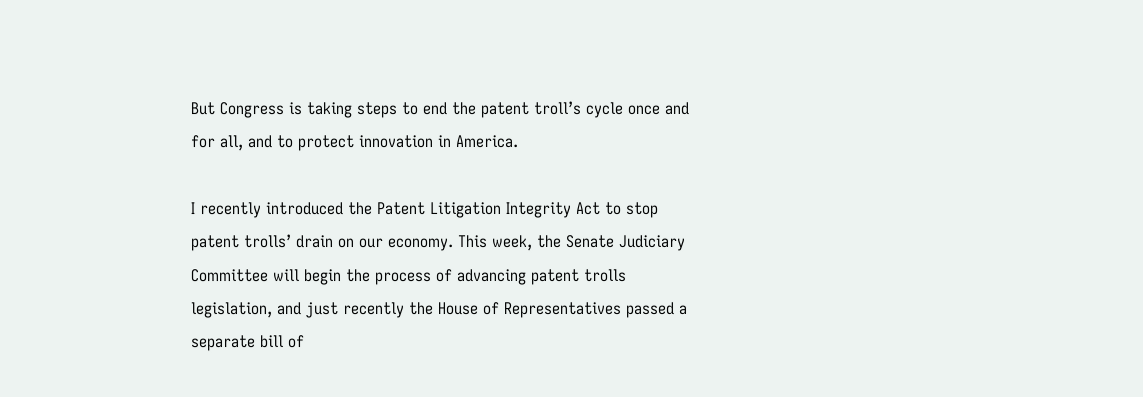But Congress is taking steps to end the patent troll’s cycle once and for all, and to protect innovation in America.

I recently introduced the Patent Litigation Integrity Act to stop patent trolls’ drain on our economy. This week, the Senate Judiciary Committee will begin the process of advancing patent trolls legislation, and just recently the House of Representatives passed a separate bill of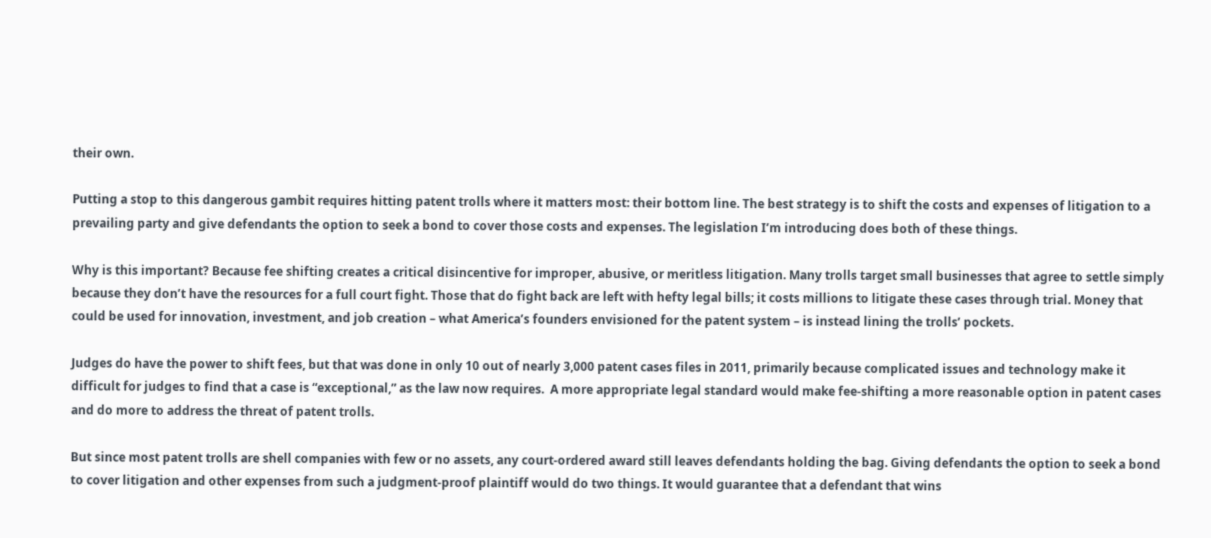their own.

Putting a stop to this dangerous gambit requires hitting patent trolls where it matters most: their bottom line. The best strategy is to shift the costs and expenses of litigation to a prevailing party and give defendants the option to seek a bond to cover those costs and expenses. The legislation I’m introducing does both of these things.

Why is this important? Because fee shifting creates a critical disincentive for improper, abusive, or meritless litigation. Many trolls target small businesses that agree to settle simply because they don’t have the resources for a full court fight. Those that do fight back are left with hefty legal bills; it costs millions to litigate these cases through trial. Money that could be used for innovation, investment, and job creation – what America’s founders envisioned for the patent system – is instead lining the trolls’ pockets.

Judges do have the power to shift fees, but that was done in only 10 out of nearly 3,000 patent cases files in 2011, primarily because complicated issues and technology make it difficult for judges to find that a case is “exceptional,” as the law now requires.  A more appropriate legal standard would make fee-shifting a more reasonable option in patent cases and do more to address the threat of patent trolls.

But since most patent trolls are shell companies with few or no assets, any court-ordered award still leaves defendants holding the bag. Giving defendants the option to seek a bond to cover litigation and other expenses from such a judgment-proof plaintiff would do two things. It would guarantee that a defendant that wins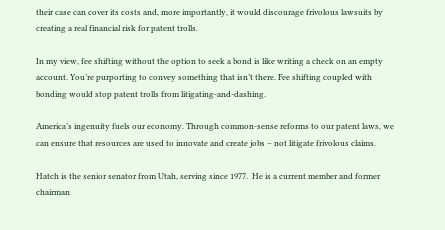their case can cover its costs and, more importantly, it would discourage frivolous lawsuits by creating a real financial risk for patent trolls.

In my view, fee shifting without the option to seek a bond is like writing a check on an empty account. You’re purporting to convey something that isn’t there. Fee shifting coupled with bonding would stop patent trolls from litigating-and-dashing.

America’s ingenuity fuels our economy. Through common-sense reforms to our patent laws, we can ensure that resources are used to innovate and create jobs – not litigate frivolous claims.

Hatch is the senior senator from Utah, serving since 1977.  He is a current member and former chairman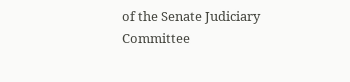of the Senate Judiciary Committee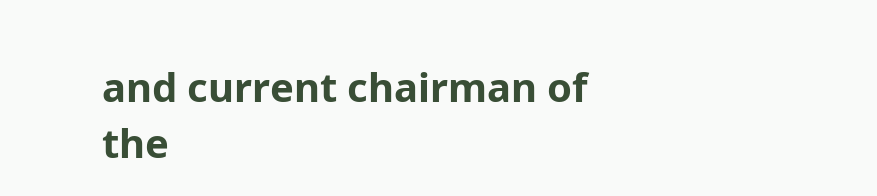and current chairman of the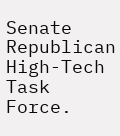Senate Republican High-Tech Task Force.